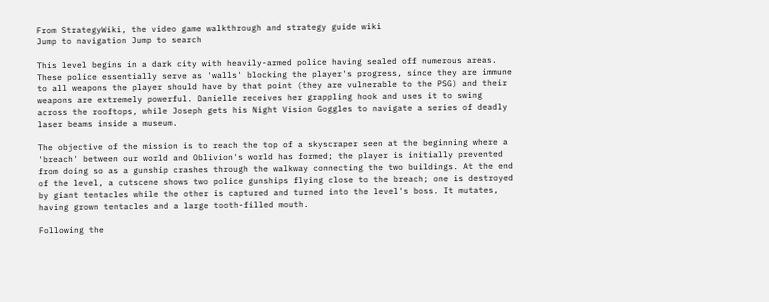From StrategyWiki, the video game walkthrough and strategy guide wiki
Jump to navigation Jump to search

This level begins in a dark city with heavily-armed police having sealed off numerous areas. These police essentially serve as 'walls' blocking the player's progress, since they are immune to all weapons the player should have by that point (they are vulnerable to the PSG) and their weapons are extremely powerful. Danielle receives her grappling hook and uses it to swing across the rooftops, while Joseph gets his Night Vision Goggles to navigate a series of deadly laser beams inside a museum.

The objective of the mission is to reach the top of a skyscraper seen at the beginning where a 'breach' between our world and Oblivion's world has formed; the player is initially prevented from doing so as a gunship crashes through the walkway connecting the two buildings. At the end of the level, a cutscene shows two police gunships flying close to the breach; one is destroyed by giant tentacles while the other is captured and turned into the level's boss. It mutates, having grown tentacles and a large tooth-filled mouth.

Following the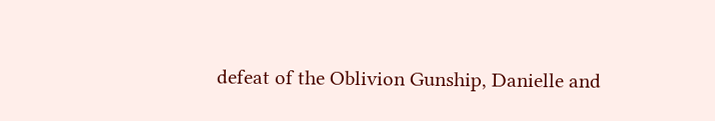defeat of the Oblivion Gunship, Danielle and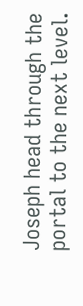Joseph head through the portal to the next level.